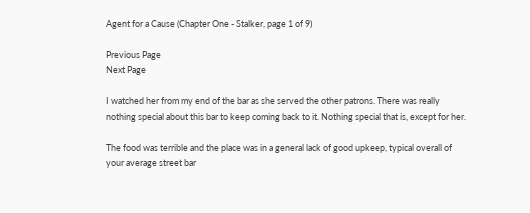Agent for a Cause (Chapter One - Stalker, page 1 of 9)

Previous Page
Next Page

I watched her from my end of the bar as she served the other patrons. There was really nothing special about this bar to keep coming back to it. Nothing special that is, except for her.

The food was terrible and the place was in a general lack of good upkeep, typical overall of your average street bar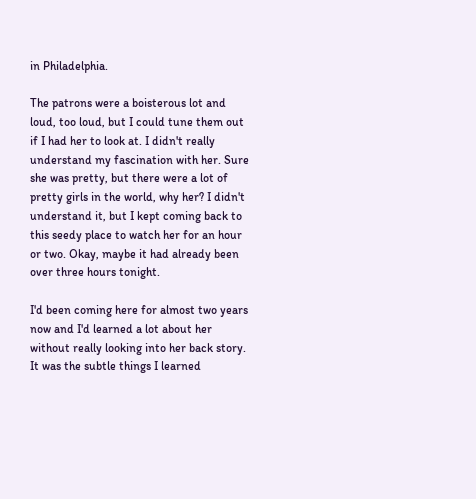in Philadelphia.

The patrons were a boisterous lot and loud, too loud, but I could tune them out if I had her to look at. I didn't really understand my fascination with her. Sure she was pretty, but there were a lot of pretty girls in the world, why her? I didn't understand it, but I kept coming back to this seedy place to watch her for an hour or two. Okay, maybe it had already been over three hours tonight.

I'd been coming here for almost two years now and I'd learned a lot about her without really looking into her back story. It was the subtle things I learned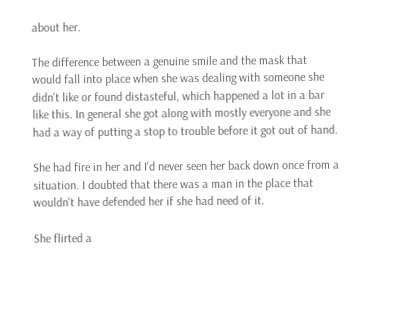about her.

The difference between a genuine smile and the mask that would fall into place when she was dealing with someone she didn't like or found distasteful, which happened a lot in a bar like this. In general she got along with mostly everyone and she had a way of putting a stop to trouble before it got out of hand.

She had fire in her and I'd never seen her back down once from a situation. I doubted that there was a man in the place that wouldn't have defended her if she had need of it.

She flirted a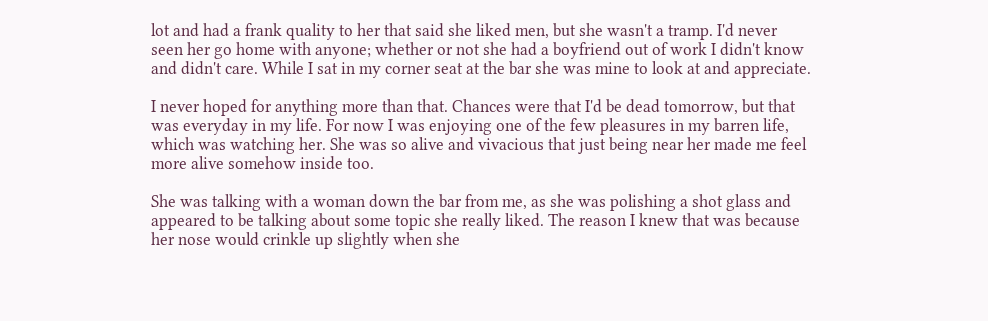lot and had a frank quality to her that said she liked men, but she wasn't a tramp. I'd never seen her go home with anyone; whether or not she had a boyfriend out of work I didn't know and didn't care. While I sat in my corner seat at the bar she was mine to look at and appreciate.

I never hoped for anything more than that. Chances were that I'd be dead tomorrow, but that was everyday in my life. For now I was enjoying one of the few pleasures in my barren life, which was watching her. She was so alive and vivacious that just being near her made me feel more alive somehow inside too.

She was talking with a woman down the bar from me, as she was polishing a shot glass and appeared to be talking about some topic she really liked. The reason I knew that was because her nose would crinkle up slightly when she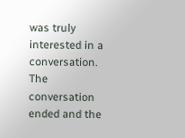was truly interested in a conversation. The conversation ended and the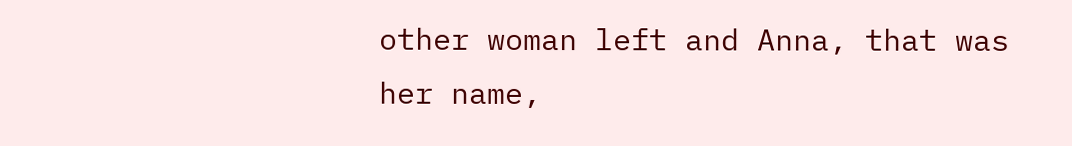other woman left and Anna, that was her name,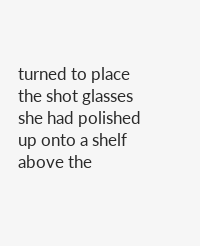turned to place the shot glasses she had polished up onto a shelf above the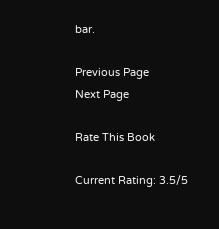bar.

Previous Page
Next Page

Rate This Book

Current Rating: 3.5/5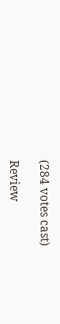(284 votes cast)

Review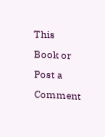This Book or Post a Comment